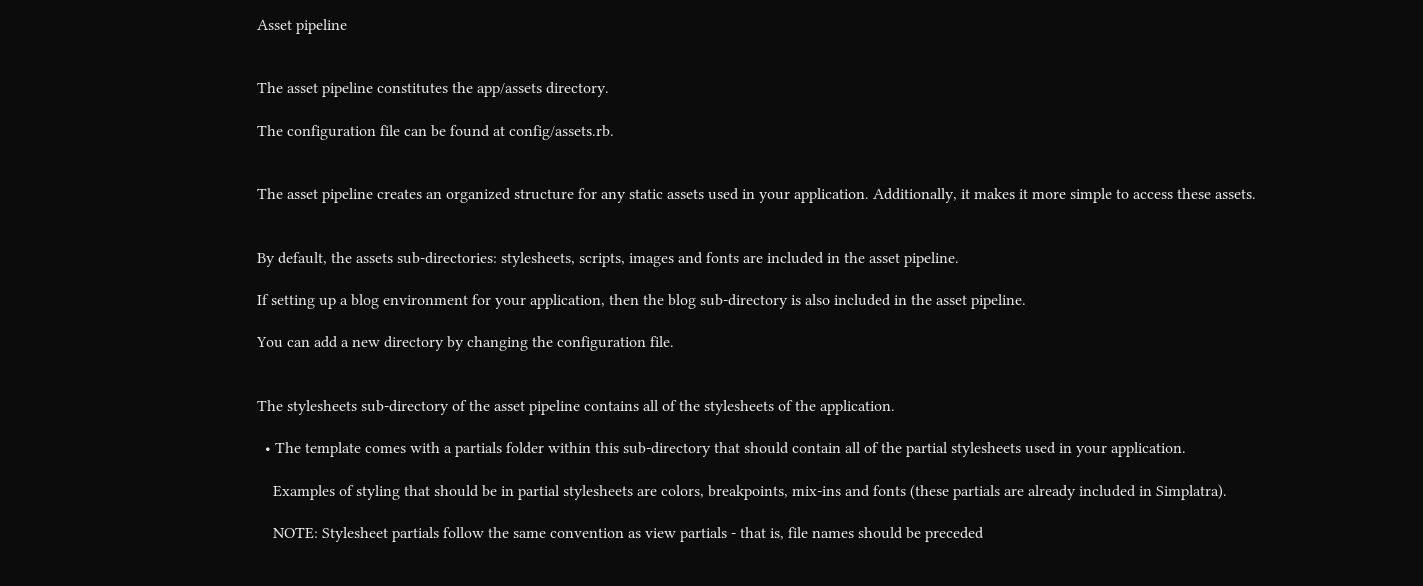Asset pipeline


The asset pipeline constitutes the app/assets directory.

The configuration file can be found at config/assets.rb.


The asset pipeline creates an organized structure for any static assets used in your application. Additionally, it makes it more simple to access these assets.


By default, the assets sub-directories: stylesheets, scripts, images and fonts are included in the asset pipeline.

If setting up a blog environment for your application, then the blog sub-directory is also included in the asset pipeline.

You can add a new directory by changing the configuration file.


The stylesheets sub-directory of the asset pipeline contains all of the stylesheets of the application.

  • The template comes with a partials folder within this sub-directory that should contain all of the partial stylesheets used in your application.

    Examples of styling that should be in partial stylesheets are colors, breakpoints, mix-ins and fonts (these partials are already included in Simplatra).

    NOTE: Stylesheet partials follow the same convention as view partials - that is, file names should be preceded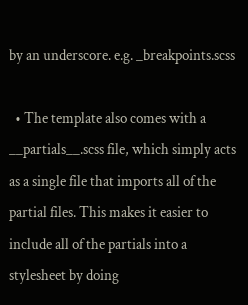by an underscore. e.g. _breakpoints.scss

  • The template also comes with a __partials__.scss file, which simply acts as a single file that imports all of the partial files. This makes it easier to include all of the partials into a stylesheet by doing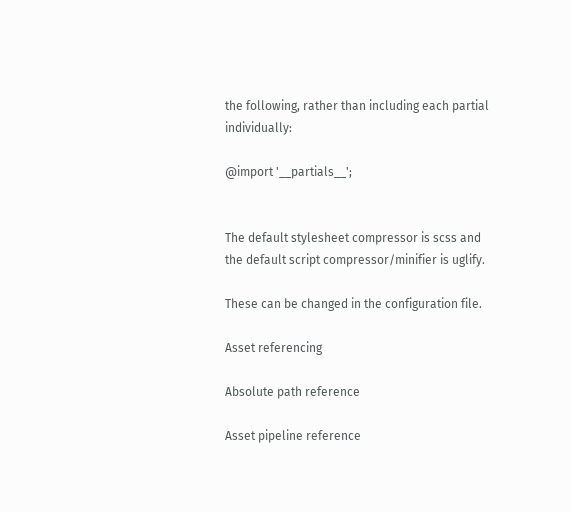the following, rather than including each partial individually:

@import '__partials__';


The default stylesheet compressor is scss and the default script compressor/minifier is uglify.

These can be changed in the configuration file.

Asset referencing

Absolute path reference

Asset pipeline reference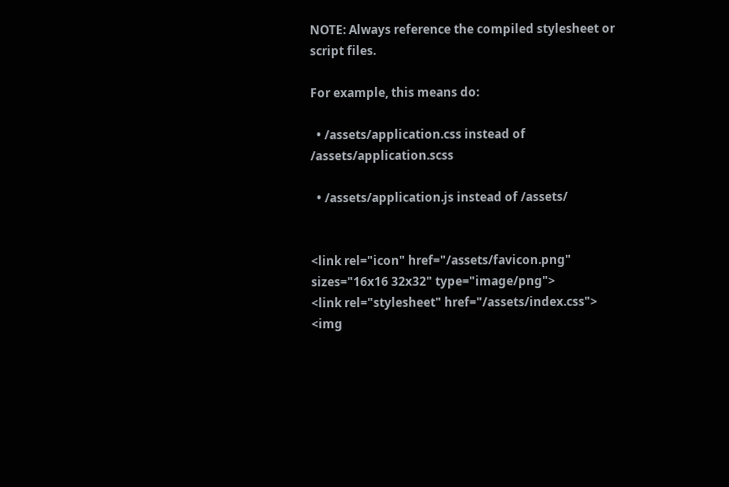NOTE: Always reference the compiled stylesheet or script files.

For example, this means do:

  • /assets/application.css instead of /assets/application.scss

  • /assets/application.js instead of /assets/


<link rel="icon" href="/assets/favicon.png" sizes="16x16 32x32" type="image/png">
<link rel="stylesheet" href="/assets/index.css">
<img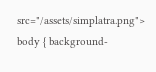src="/assets/simplatra.png">
body { background-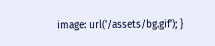image: url('/assets/bg.gif'); }